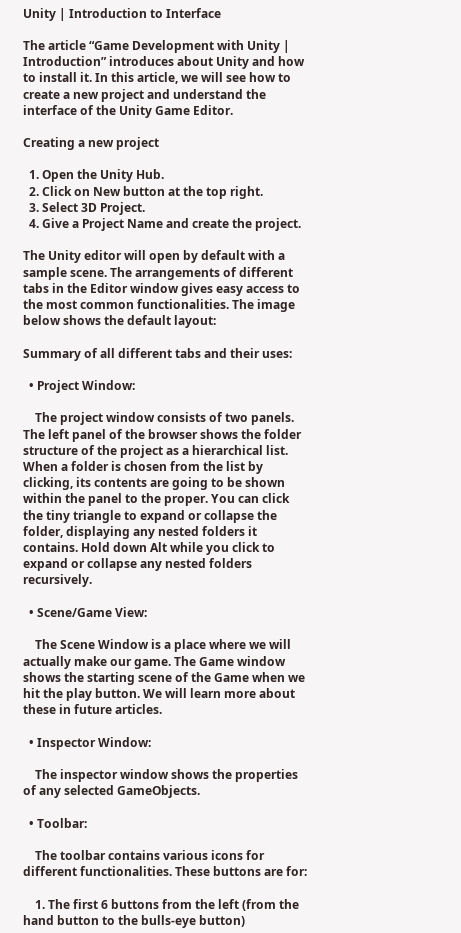Unity | Introduction to Interface

The article “Game Development with Unity | Introduction” introduces about Unity and how to install it. In this article, we will see how to create a new project and understand the interface of the Unity Game Editor.

Creating a new project

  1. Open the Unity Hub.
  2. Click on New button at the top right.
  3. Select 3D Project.
  4. Give a Project Name and create the project.

The Unity editor will open by default with a sample scene. The arrangements of different tabs in the Editor window gives easy access to the most common functionalities. The image below shows the default layout:

Summary of all different tabs and their uses:

  • Project Window:

    The project window consists of two panels. The left panel of the browser shows the folder structure of the project as a hierarchical list. When a folder is chosen from the list by clicking, its contents are going to be shown within the panel to the proper. You can click the tiny triangle to expand or collapse the folder, displaying any nested folders it contains. Hold down Alt while you click to expand or collapse any nested folders recursively.

  • Scene/Game View:

    The Scene Window is a place where we will actually make our game. The Game window shows the starting scene of the Game when we hit the play button. We will learn more about these in future articles.

  • Inspector Window:

    The inspector window shows the properties of any selected GameObjects.

  • Toolbar:

    The toolbar contains various icons for different functionalities. These buttons are for:

    1. The first 6 buttons from the left (from the hand button to the bulls-eye button)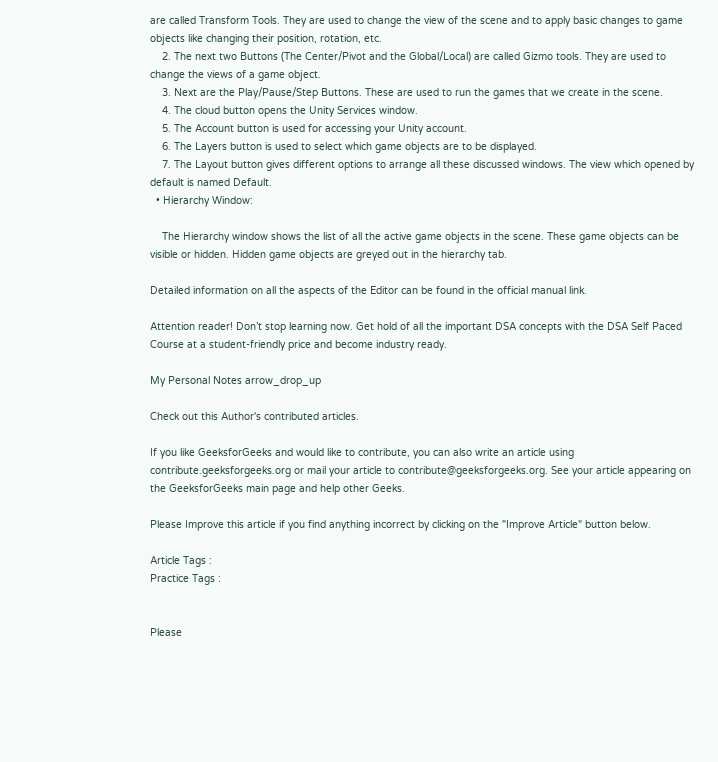are called Transform Tools. They are used to change the view of the scene and to apply basic changes to game objects like changing their position, rotation, etc.
    2. The next two Buttons (The Center/Pivot and the Global/Local) are called Gizmo tools. They are used to change the views of a game object.
    3. Next are the Play/Pause/Step Buttons. These are used to run the games that we create in the scene.
    4. The cloud button opens the Unity Services window.
    5. The Account button is used for accessing your Unity account.
    6. The Layers button is used to select which game objects are to be displayed.
    7. The Layout button gives different options to arrange all these discussed windows. The view which opened by default is named Default.
  • Hierarchy Window:

    The Hierarchy window shows the list of all the active game objects in the scene. These game objects can be visible or hidden. Hidden game objects are greyed out in the hierarchy tab.

Detailed information on all the aspects of the Editor can be found in the official manual link.

Attention reader! Don’t stop learning now. Get hold of all the important DSA concepts with the DSA Self Paced Course at a student-friendly price and become industry ready.

My Personal Notes arrow_drop_up

Check out this Author's contributed articles.

If you like GeeksforGeeks and would like to contribute, you can also write an article using contribute.geeksforgeeks.org or mail your article to contribute@geeksforgeeks.org. See your article appearing on the GeeksforGeeks main page and help other Geeks.

Please Improve this article if you find anything incorrect by clicking on the "Improve Article" button below.

Article Tags :
Practice Tags :


Please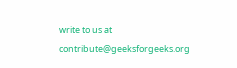write to us at contribute@geeksforgeeks.org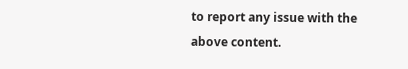to report any issue with the above content.